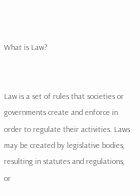What is Law?


Law is a set of rules that societies or governments create and enforce in order to regulate their activities. Laws may be created by legislative bodies, resulting in statutes and regulations, or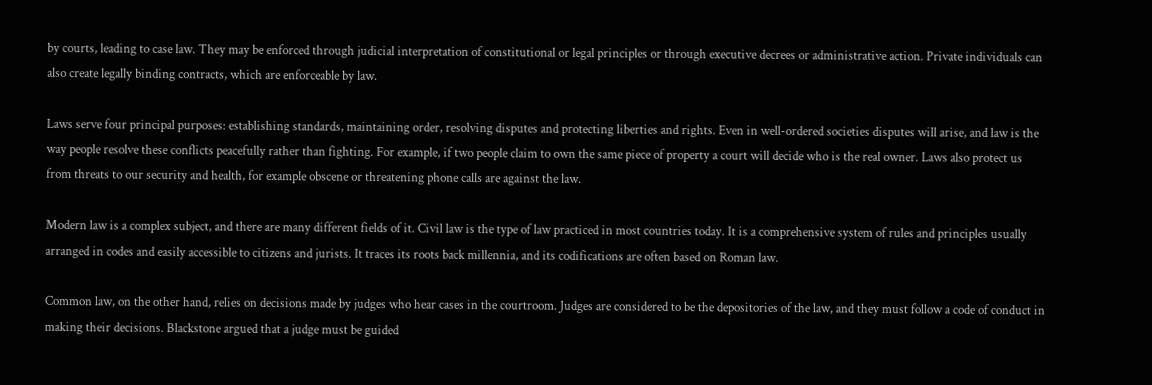by courts, leading to case law. They may be enforced through judicial interpretation of constitutional or legal principles or through executive decrees or administrative action. Private individuals can also create legally binding contracts, which are enforceable by law.

Laws serve four principal purposes: establishing standards, maintaining order, resolving disputes and protecting liberties and rights. Even in well-ordered societies disputes will arise, and law is the way people resolve these conflicts peacefully rather than fighting. For example, if two people claim to own the same piece of property a court will decide who is the real owner. Laws also protect us from threats to our security and health, for example obscene or threatening phone calls are against the law.

Modern law is a complex subject, and there are many different fields of it. Civil law is the type of law practiced in most countries today. It is a comprehensive system of rules and principles usually arranged in codes and easily accessible to citizens and jurists. It traces its roots back millennia, and its codifications are often based on Roman law.

Common law, on the other hand, relies on decisions made by judges who hear cases in the courtroom. Judges are considered to be the depositories of the law, and they must follow a code of conduct in making their decisions. Blackstone argued that a judge must be guided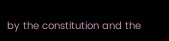by the constitution and the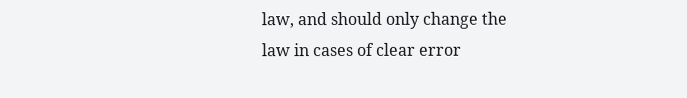law, and should only change the law in cases of clear error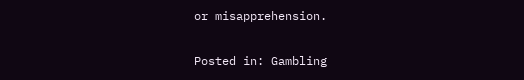or misapprehension.

Posted in: Gambling